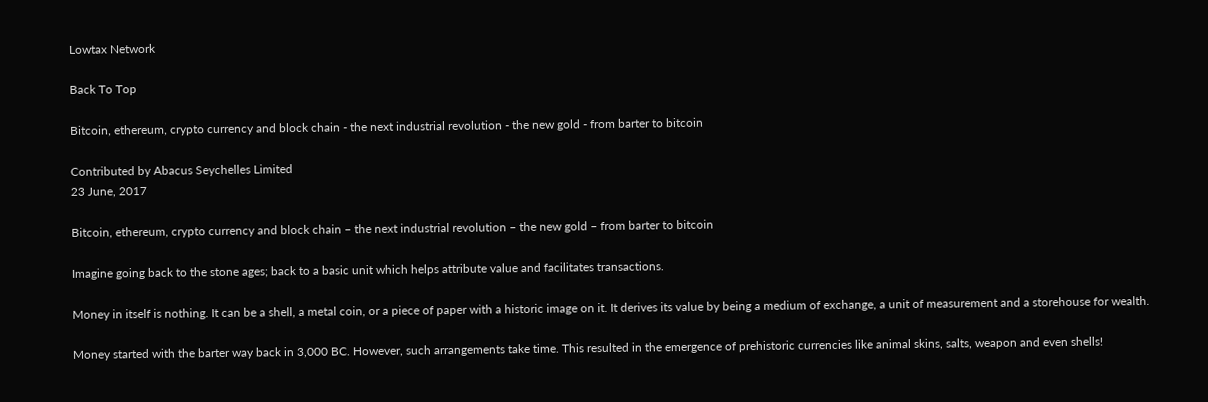Lowtax Network

Back To Top

Bitcoin, ethereum, crypto currency and block chain - the next industrial revolution - the new gold - from barter to bitcoin

Contributed by Abacus Seychelles Limited
23 June, 2017

Bitcoin, ethereum, crypto currency and block chain – the next industrial revolution – the new gold – from barter to bitcoin

Imagine going back to the stone ages; back to a basic unit which helps attribute value and facilitates transactions.

Money in itself is nothing. It can be a shell, a metal coin, or a piece of paper with a historic image on it. It derives its value by being a medium of exchange, a unit of measurement and a storehouse for wealth.

Money started with the barter way back in 3,000 BC. However, such arrangements take time. This resulted in the emergence of prehistoric currencies like animal skins, salts, weapon and even shells!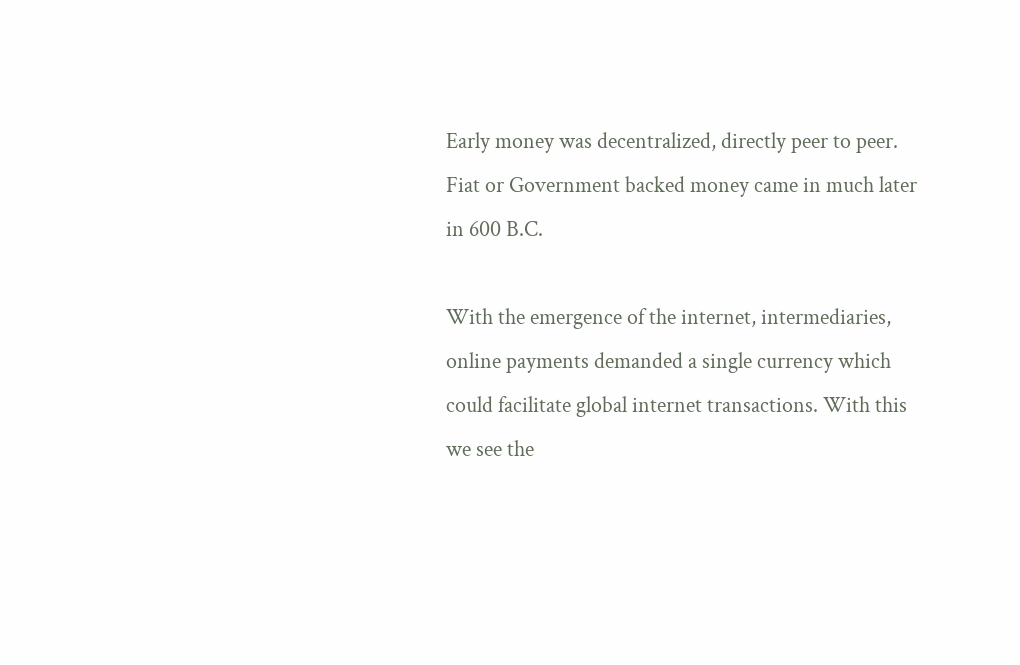Early money was decentralized, directly peer to peer. Fiat or Government backed money came in much later in 600 B.C.

With the emergence of the internet, intermediaries, online payments demanded a single currency which could facilitate global internet transactions. With this we see the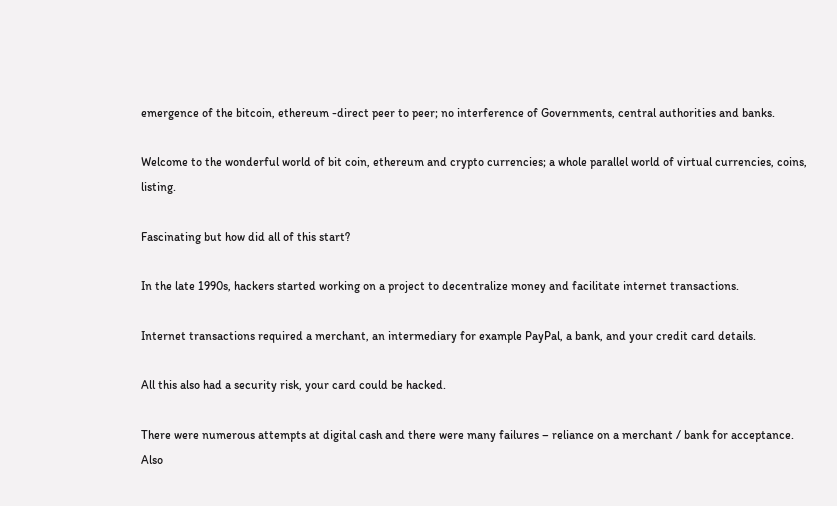emergence of the bitcoin, ethereum -direct peer to peer; no interference of Governments, central authorities and banks.

Welcome to the wonderful world of bit coin, ethereum and crypto currencies; a whole parallel world of virtual currencies, coins, listing.

Fascinating but how did all of this start?

In the late 1990s, hackers started working on a project to decentralize money and facilitate internet transactions.

Internet transactions required a merchant, an intermediary for example PayPal, a bank, and your credit card details.

All this also had a security risk, your card could be hacked.

There were numerous attempts at digital cash and there were many failures – reliance on a merchant / bank for acceptance. Also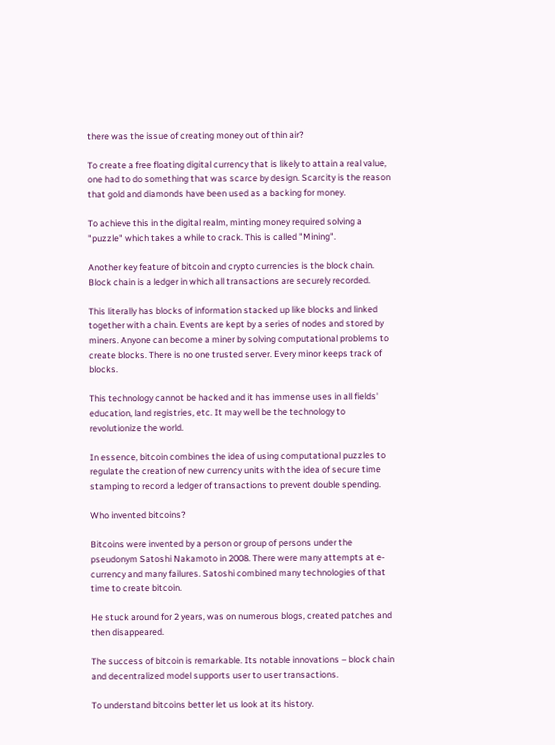there was the issue of creating money out of thin air?

To create a free floating digital currency that is likely to attain a real value, one had to do something that was scarce by design. Scarcity is the reason that gold and diamonds have been used as a backing for money.

To achieve this in the digital realm, minting money required solving a "puzzle" which takes a while to crack. This is called "Mining".

Another key feature of bitcoin and crypto currencies is the block chain. Block chain is a ledger in which all transactions are securely recorded.

This literally has blocks of information stacked up like blocks and linked together with a chain. Events are kept by a series of nodes and stored by miners. Anyone can become a miner by solving computational problems to create blocks. There is no one trusted server. Every minor keeps track of blocks.

This technology cannot be hacked and it has immense uses in all fields' education, land registries, etc. It may well be the technology to revolutionize the world.

In essence, bitcoin combines the idea of using computational puzzles to regulate the creation of new currency units with the idea of secure time stamping to record a ledger of transactions to prevent double spending.

Who invented bitcoins?

Bitcoins were invented by a person or group of persons under the pseudonym Satoshi Nakamoto in 2008. There were many attempts at e-currency and many failures. Satoshi combined many technologies of that time to create bitcoin.

He stuck around for 2 years, was on numerous blogs, created patches and then disappeared.

The success of bitcoin is remarkable. Its notable innovations – block chain and decentralized model supports user to user transactions.

To understand bitcoins better let us look at its history.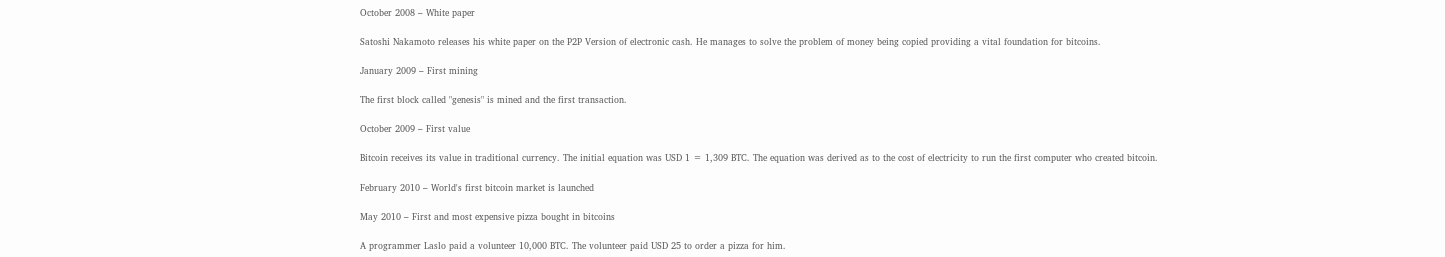October 2008 – White paper

Satoshi Nakamoto releases his white paper on the P2P Version of electronic cash. He manages to solve the problem of money being copied providing a vital foundation for bitcoins.

January 2009 – First mining

The first block called "genesis" is mined and the first transaction.

October 2009 – First value

Bitcoin receives its value in traditional currency. The initial equation was USD 1 = 1,309 BTC. The equation was derived as to the cost of electricity to run the first computer who created bitcoin.

February 2010 – World's first bitcoin market is launched

May 2010 – First and most expensive pizza bought in bitcoins

A programmer Laslo paid a volunteer 10,000 BTC. The volunteer paid USD 25 to order a pizza for him.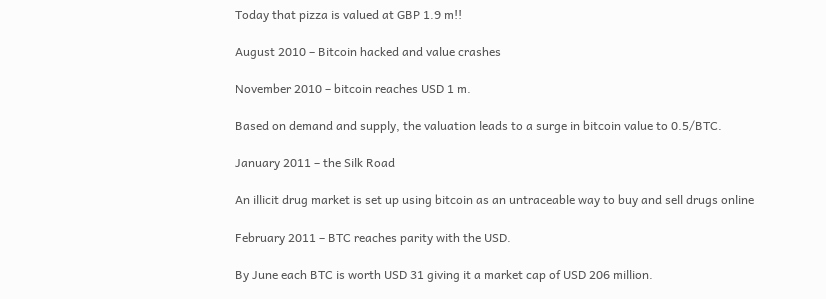Today that pizza is valued at GBP 1.9 m!!

August 2010 – Bitcoin hacked and value crashes

November 2010 – bitcoin reaches USD 1 m.

Based on demand and supply, the valuation leads to a surge in bitcoin value to 0.5/BTC.

January 2011 – the Silk Road

An illicit drug market is set up using bitcoin as an untraceable way to buy and sell drugs online

February 2011 – BTC reaches parity with the USD.

By June each BTC is worth USD 31 giving it a market cap of USD 206 million.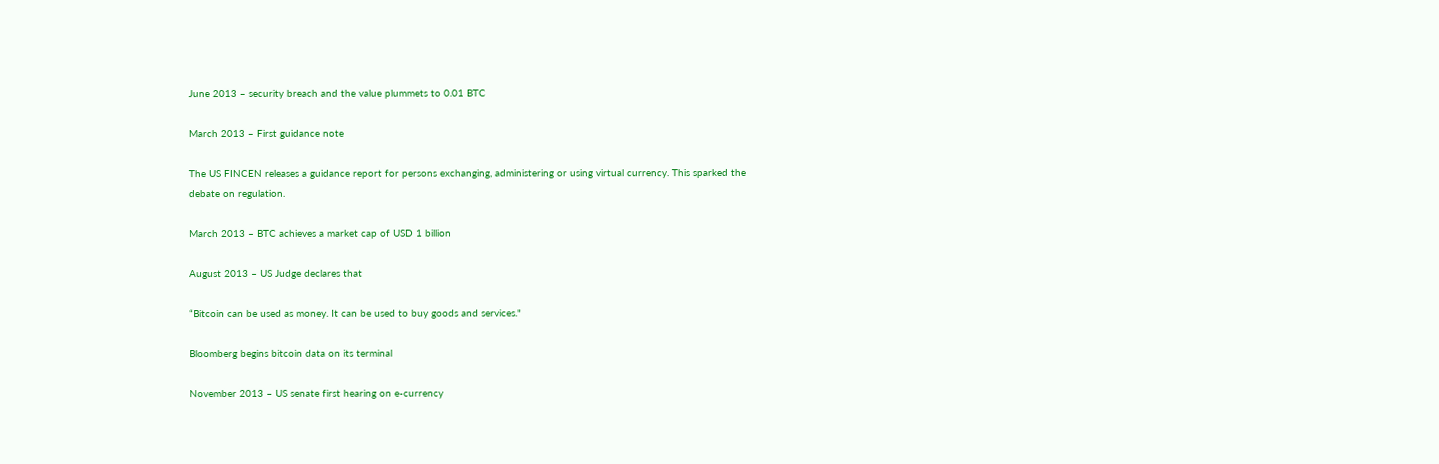June 2013 – security breach and the value plummets to 0.01 BTC

March 2013 – First guidance note

The US FINCEN releases a guidance report for persons exchanging, administering or using virtual currency. This sparked the debate on regulation.

March 2013 – BTC achieves a market cap of USD 1 billion

August 2013 – US Judge declares that

“Bitcoin can be used as money. It can be used to buy goods and services."

Bloomberg begins bitcoin data on its terminal

November 2013 – US senate first hearing on e-currency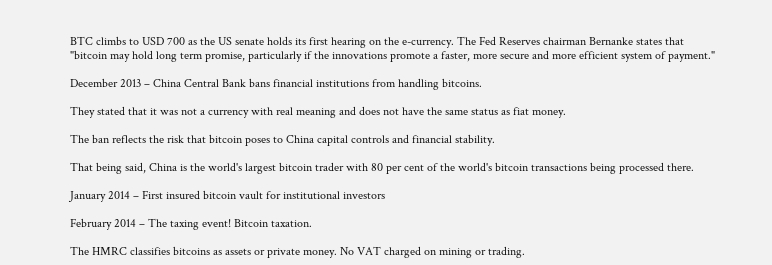BTC climbs to USD 700 as the US senate holds its first hearing on the e-currency. The Fed Reserves chairman Bernanke states that "bitcoin may hold long term promise, particularly if the innovations promote a faster, more secure and more efficient system of payment."

December 2013 – China Central Bank bans financial institutions from handling bitcoins.

They stated that it was not a currency with real meaning and does not have the same status as fiat money.

The ban reflects the risk that bitcoin poses to China capital controls and financial stability.

That being said, China is the world's largest bitcoin trader with 80 per cent of the world's bitcoin transactions being processed there.

January 2014 – First insured bitcoin vault for institutional investors

February 2014 – The taxing event! Bitcoin taxation.

The HMRC classifies bitcoins as assets or private money. No VAT charged on mining or trading.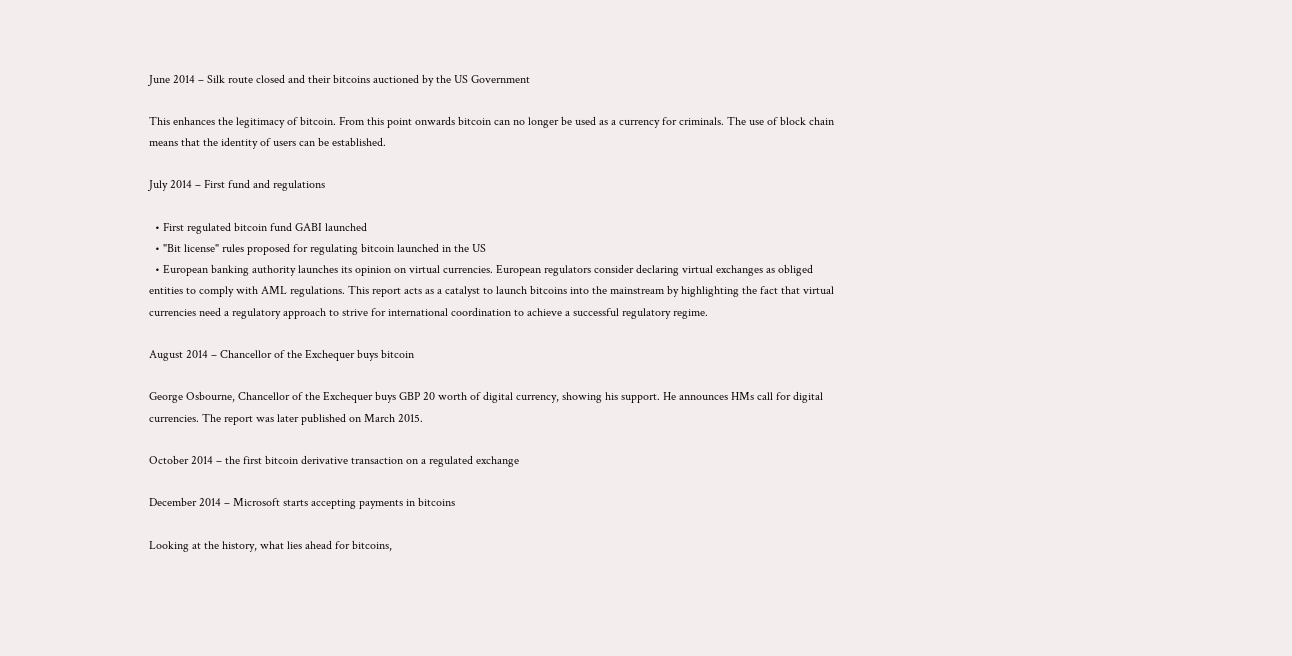June 2014 – Silk route closed and their bitcoins auctioned by the US Government

This enhances the legitimacy of bitcoin. From this point onwards bitcoin can no longer be used as a currency for criminals. The use of block chain means that the identity of users can be established.

July 2014 – First fund and regulations

  • First regulated bitcoin fund GABI launched
  • "Bit license" rules proposed for regulating bitcoin launched in the US
  • European banking authority launches its opinion on virtual currencies. European regulators consider declaring virtual exchanges as obliged entities to comply with AML regulations. This report acts as a catalyst to launch bitcoins into the mainstream by highlighting the fact that virtual currencies need a regulatory approach to strive for international coordination to achieve a successful regulatory regime.

August 2014 – Chancellor of the Exchequer buys bitcoin

George Osbourne, Chancellor of the Exchequer buys GBP 20 worth of digital currency, showing his support. He announces HMs call for digital currencies. The report was later published on March 2015.

October 2014 – the first bitcoin derivative transaction on a regulated exchange

December 2014 – Microsoft starts accepting payments in bitcoins

Looking at the history, what lies ahead for bitcoins,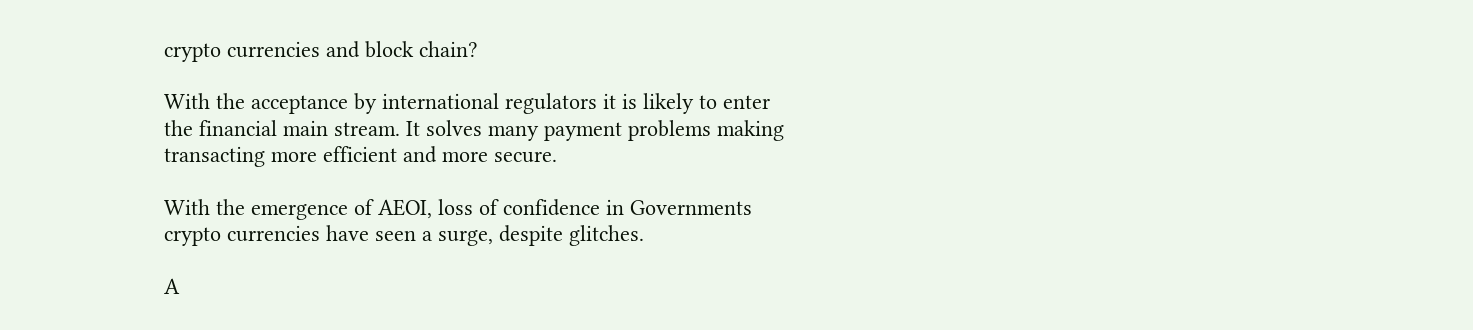crypto currencies and block chain?

With the acceptance by international regulators it is likely to enter the financial main stream. It solves many payment problems making transacting more efficient and more secure.

With the emergence of AEOI, loss of confidence in Governments crypto currencies have seen a surge, despite glitches.

A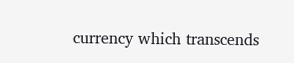currency which transcends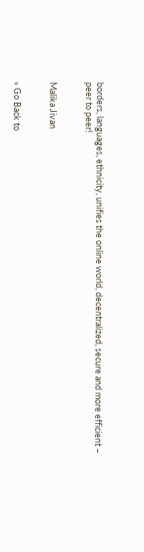borders, languages, ethnicity, unifies the online world, decentralized, secure and more efficient – peer to peer!


Malika Jivan


« Go Back to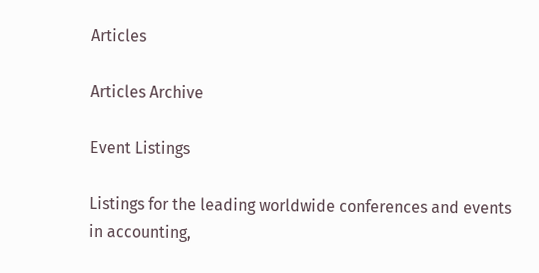Articles

Articles Archive

Event Listings

Listings for the leading worldwide conferences and events in accounting,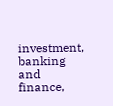investment, banking and finance,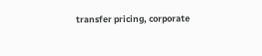transfer pricing, corporate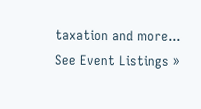taxation and more...
See Event Listings »